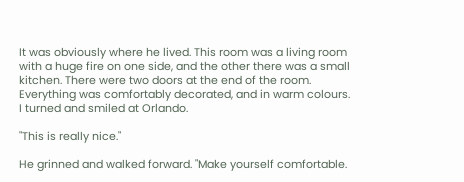It was obviously where he lived. This room was a living room with a huge fire on one side, and the other there was a small kitchen. There were two doors at the end of the room. Everything was comfortably decorated, and in warm colours. I turned and smiled at Orlando.

"This is really nice."

He grinned and walked forward. "Make yourself comfortable.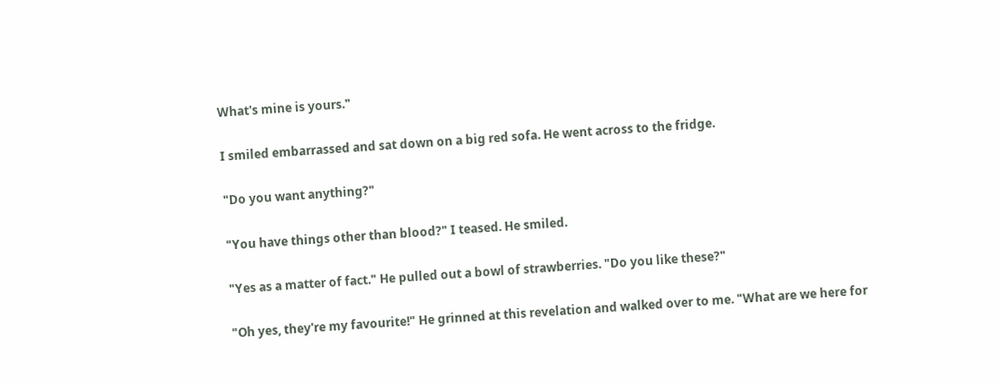What's mine is yours."

I smiled embarrassed and sat down on a big red sofa. He went across to the fridge.

"Do you want anything?"

"You have things other than blood?" I teased. He smiled.

"Yes as a matter of fact." He pulled out a bowl of strawberries. "Do you like these?"

"Oh yes, they're my favourite!" He grinned at this revelation and walked over to me. "What are we here for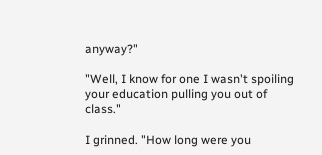anyway?"

"Well, I know for one I wasn't spoiling your education pulling you out of class."

I grinned. "How long were you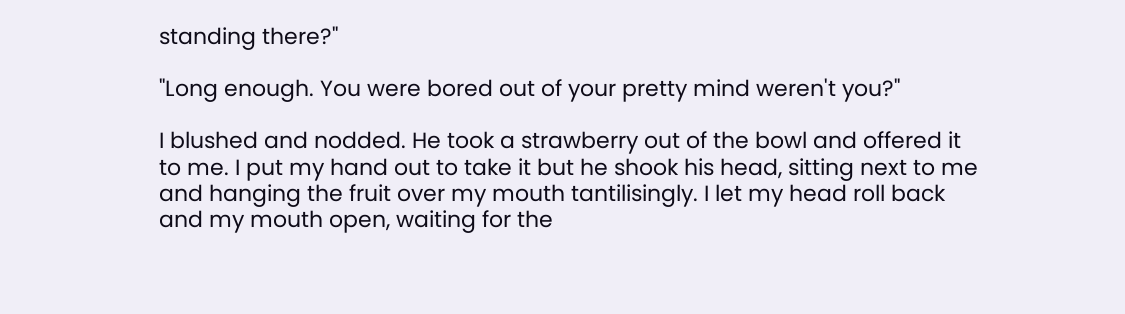standing there?"

"Long enough. You were bored out of your pretty mind weren't you?"

I blushed and nodded. He took a strawberry out of the bowl and offered it to me. I put my hand out to take it but he shook his head, sitting next to me and hanging the fruit over my mouth tantilisingly. I let my head roll back and my mouth open, waiting for the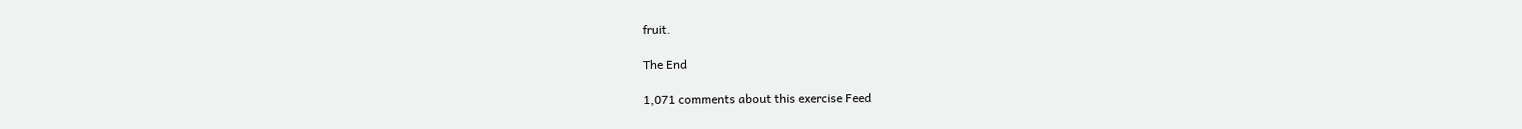fruit.

The End

1,071 comments about this exercise Feed